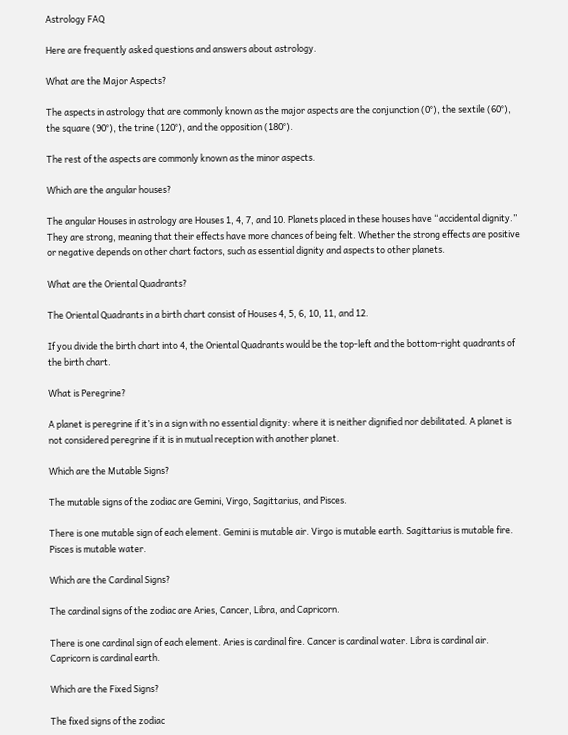Astrology FAQ

Here are frequently asked questions and answers about astrology.

What are the Major Aspects?

The aspects in astrology that are commonly known as the major aspects are the conjunction (0°), the sextile (60°), the square (90°), the trine (120°), and the opposition (180°).

The rest of the aspects are commonly known as the minor aspects.

Which are the angular houses?

The angular Houses in astrology are Houses 1, 4, 7, and 10. Planets placed in these houses have “accidental dignity.” They are strong, meaning that their effects have more chances of being felt. Whether the strong effects are positive or negative depends on other chart factors, such as essential dignity and aspects to other planets.

What are the Oriental Quadrants?

The Oriental Quadrants in a birth chart consist of Houses 4, 5, 6, 10, 11, and 12.

If you divide the birth chart into 4, the Oriental Quadrants would be the top-left and the bottom-right quadrants of the birth chart.

What is Peregrine?

A planet is peregrine if it’s in a sign with no essential dignity: where it is neither dignified nor debilitated. A planet is not considered peregrine if it is in mutual reception with another planet.

Which are the Mutable Signs?

The mutable signs of the zodiac are Gemini, Virgo, Sagittarius, and Pisces.

There is one mutable sign of each element. Gemini is mutable air. Virgo is mutable earth. Sagittarius is mutable fire. Pisces is mutable water.

Which are the Cardinal Signs?

The cardinal signs of the zodiac are Aries, Cancer, Libra, and Capricorn.

There is one cardinal sign of each element. Aries is cardinal fire. Cancer is cardinal water. Libra is cardinal air. Capricorn is cardinal earth.

Which are the Fixed Signs?

The fixed signs of the zodiac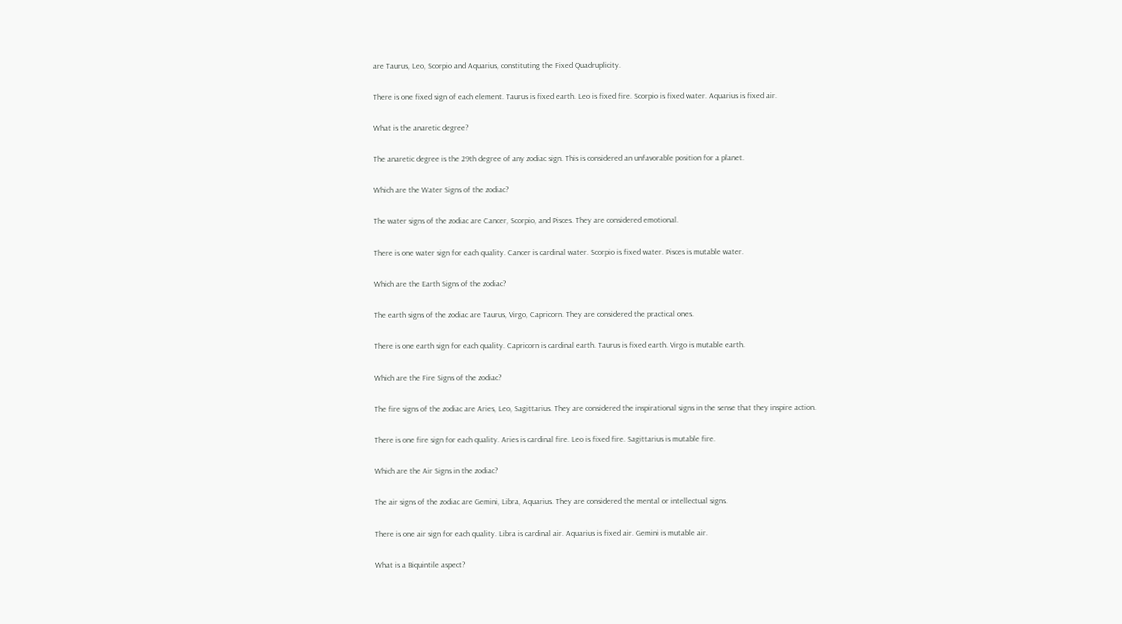are Taurus, Leo, Scorpio and Aquarius, constituting the Fixed Quadruplicity.

There is one fixed sign of each element. Taurus is fixed earth. Leo is fixed fire. Scorpio is fixed water. Aquarius is fixed air.

What is the anaretic degree?

The anaretic degree is the 29th degree of any zodiac sign. This is considered an unfavorable position for a planet.

Which are the Water Signs of the zodiac?

The water signs of the zodiac are Cancer, Scorpio, and Pisces. They are considered emotional.

There is one water sign for each quality. Cancer is cardinal water. Scorpio is fixed water. Pisces is mutable water.

Which are the Earth Signs of the zodiac?

The earth signs of the zodiac are Taurus, Virgo, Capricorn. They are considered the practical ones.

There is one earth sign for each quality. Capricorn is cardinal earth. Taurus is fixed earth. Virgo is mutable earth.

Which are the Fire Signs of the zodiac?

The fire signs of the zodiac are Aries, Leo, Sagittarius. They are considered the inspirational signs in the sense that they inspire action.

There is one fire sign for each quality. Aries is cardinal fire. Leo is fixed fire. Sagittarius is mutable fire.

Which are the Air Signs in the zodiac?

The air signs of the zodiac are Gemini, Libra, Aquarius. They are considered the mental or intellectual signs.

There is one air sign for each quality. Libra is cardinal air. Aquarius is fixed air. Gemini is mutable air.

What is a Biquintile aspect?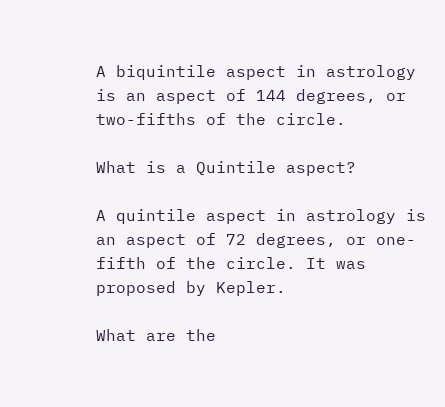A biquintile aspect in astrology is an aspect of 144 degrees, or two-fifths of the circle.

What is a Quintile aspect?

A quintile aspect in astrology is an aspect of 72 degrees, or one-fifth of the circle. It was proposed by Kepler.

What are the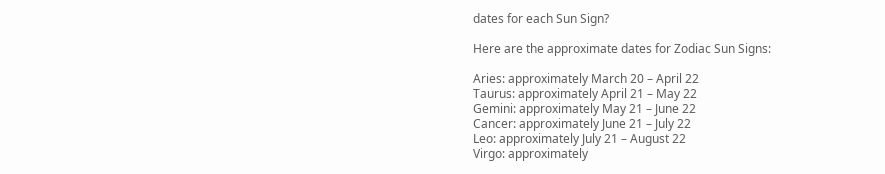dates for each Sun Sign?

Here are the approximate dates for Zodiac Sun Signs:

Aries: approximately March 20 – April 22
Taurus: approximately April 21 – May 22
Gemini: approximately May 21 – June 22
Cancer: approximately June 21 – July 22
Leo: approximately July 21 – August 22
Virgo: approximately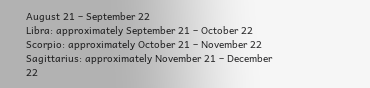August 21 – September 22
Libra: approximately September 21 – October 22
Scorpio: approximately October 21 – November 22
Sagittarius: approximately November 21 – December 22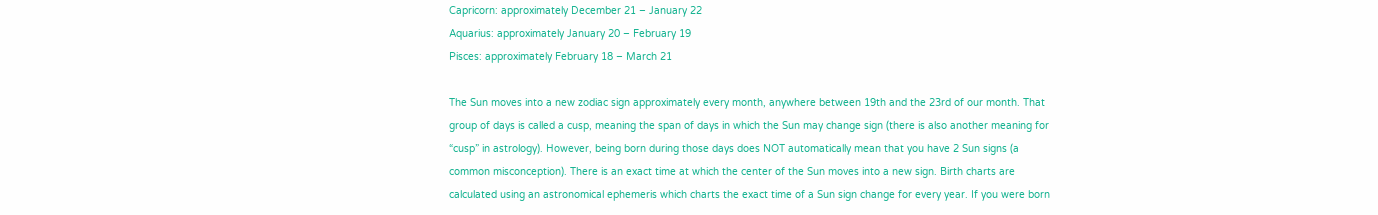Capricorn: approximately December 21 – January 22
Aquarius: approximately January 20 – February 19
Pisces: approximately February 18 – March 21

The Sun moves into a new zodiac sign approximately every month, anywhere between 19th and the 23rd of our month. That group of days is called a cusp, meaning the span of days in which the Sun may change sign (there is also another meaning for “cusp” in astrology). However, being born during those days does NOT automatically mean that you have 2 Sun signs (a common misconception). There is an exact time at which the center of the Sun moves into a new sign. Birth charts are calculated using an astronomical ephemeris which charts the exact time of a Sun sign change for every year. If you were born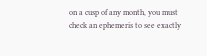on a cusp of any month, you must check an ephemeris to see exactly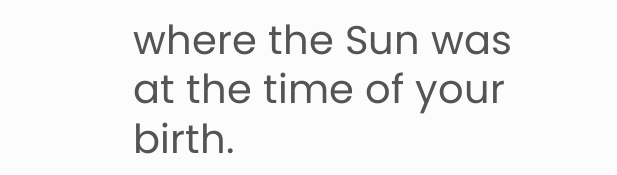where the Sun was at the time of your birth.